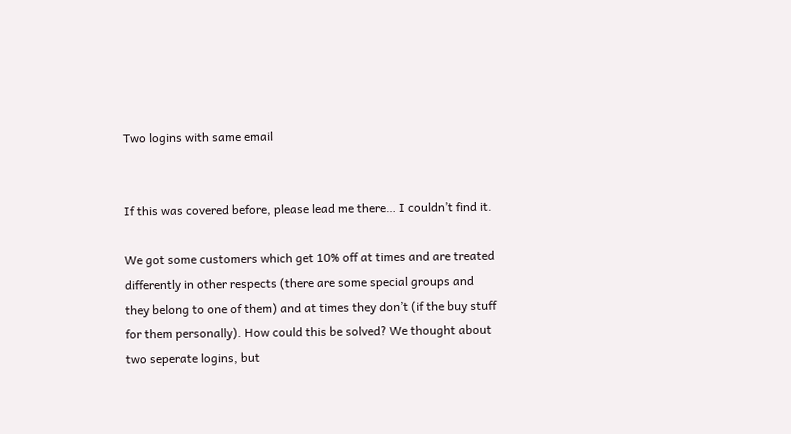Two logins with same email


If this was covered before, please lead me there… I couldn’t find it.

We got some customers which get 10% off at times and are treated differently in other respects (there are some special groups and they belong to one of them) and at times they don’t (if the buy stuff for them personally). How could this be solved? We thought about two seperate logins, but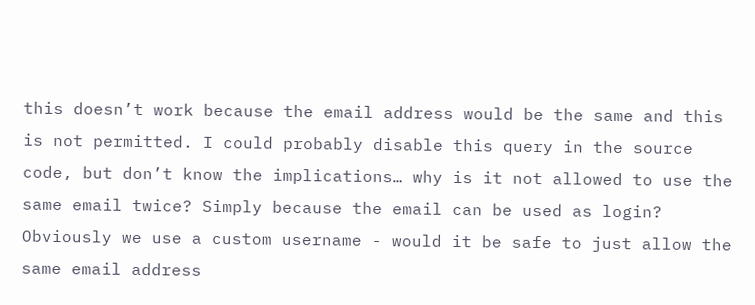this doesn’t work because the email address would be the same and this is not permitted. I could probably disable this query in the source code, but don’t know the implications… why is it not allowed to use the same email twice? Simply because the email can be used as login? Obviously we use a custom username - would it be safe to just allow the same email address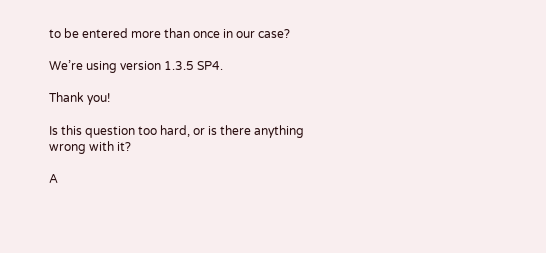to be entered more than once in our case?

We’re using version 1.3.5 SP4.

Thank you!

Is this question too hard, or is there anything wrong with it?

A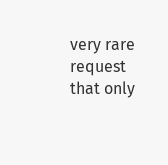very rare request that only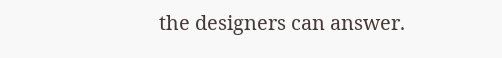the designers can answer.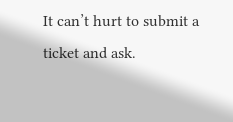It can’t hurt to submit a ticket and ask.